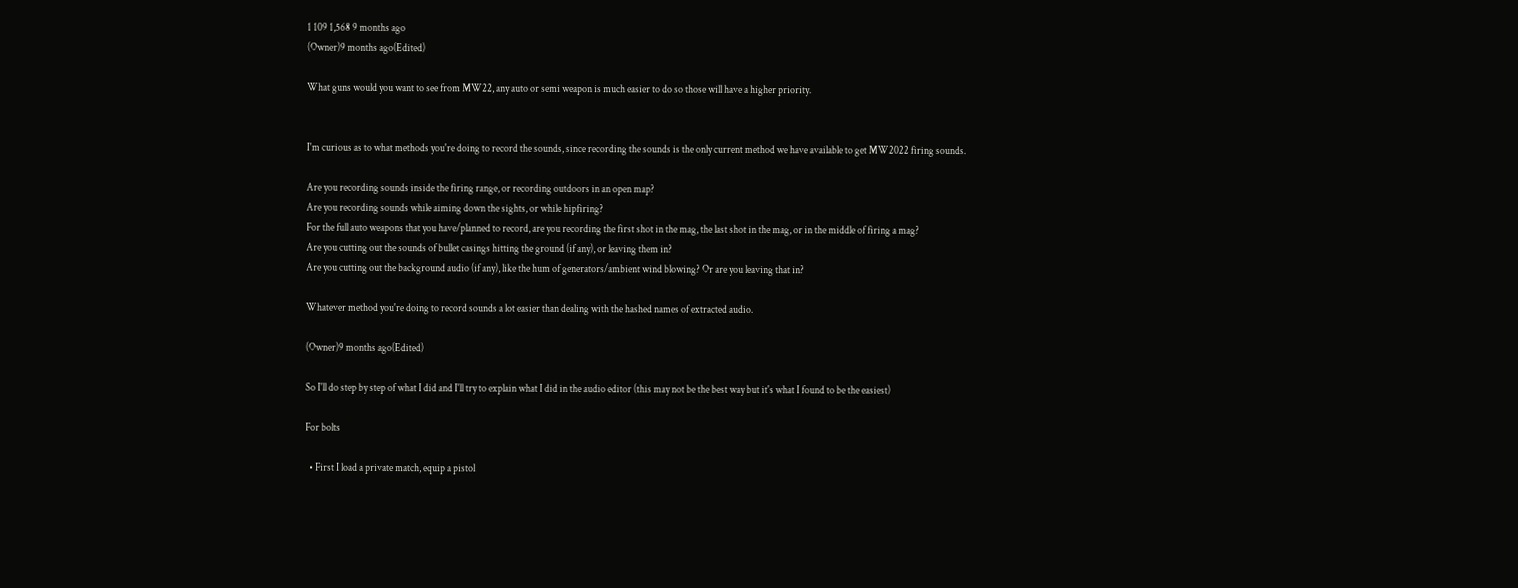1 109 1,568 9 months ago
(Owner)9 months ago(Edited)

What guns would you want to see from MW22, any auto or semi weapon is much easier to do so those will have a higher priority.


I'm curious as to what methods you're doing to record the sounds, since recording the sounds is the only current method we have available to get MW2022 firing sounds.

Are you recording sounds inside the firing range, or recording outdoors in an open map?
Are you recording sounds while aiming down the sights, or while hipfiring?
For the full auto weapons that you have/planned to record, are you recording the first shot in the mag, the last shot in the mag, or in the middle of firing a mag?
Are you cutting out the sounds of bullet casings hitting the ground (if any), or leaving them in?
Are you cutting out the background audio (if any), like the hum of generators/ambient wind blowing? Or are you leaving that in?

Whatever method you're doing to record sounds a lot easier than dealing with the hashed names of extracted audio.

(Owner)9 months ago(Edited)

So I'll do step by step of what I did and I'll try to explain what I did in the audio editor (this may not be the best way but it's what I found to be the easiest)

For bolts

  • First I load a private match, equip a pistol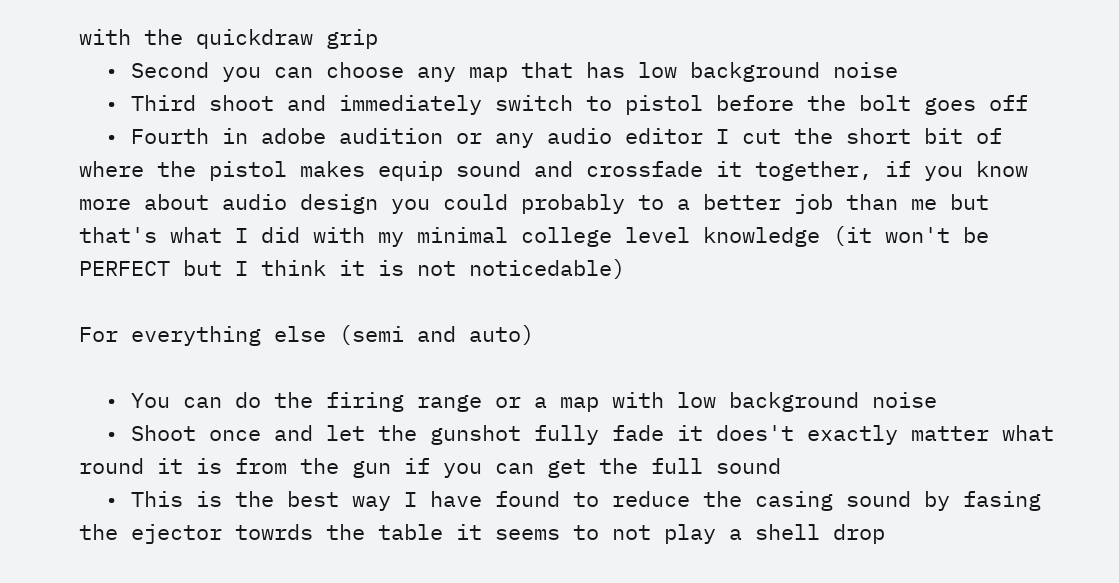with the quickdraw grip
  • Second you can choose any map that has low background noise
  • Third shoot and immediately switch to pistol before the bolt goes off
  • Fourth in adobe audition or any audio editor I cut the short bit of where the pistol makes equip sound and crossfade it together, if you know more about audio design you could probably to a better job than me but that's what I did with my minimal college level knowledge (it won't be PERFECT but I think it is not noticedable)

For everything else (semi and auto)

  • You can do the firing range or a map with low background noise
  • Shoot once and let the gunshot fully fade it does't exactly matter what round it is from the gun if you can get the full sound
  • This is the best way I have found to reduce the casing sound by fasing the ejector towrds the table it seems to not play a shell drop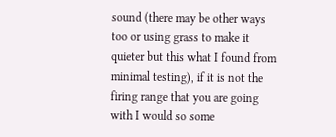sound (there may be other ways too or using grass to make it quieter but this what I found from minimal testing), if it is not the firing range that you are going with I would so some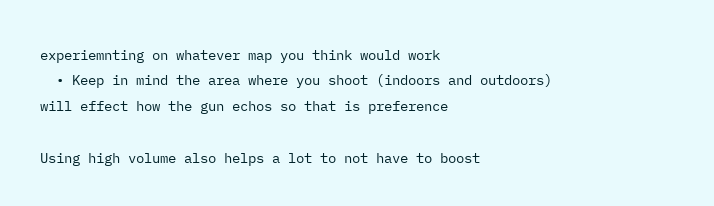experiemnting on whatever map you think would work
  • Keep in mind the area where you shoot (indoors and outdoors) will effect how the gun echos so that is preference

Using high volume also helps a lot to not have to boost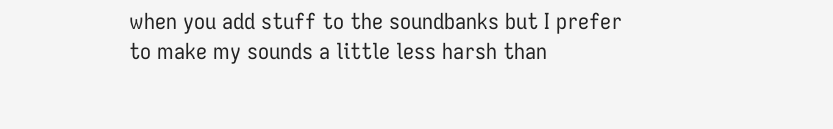when you add stuff to the soundbanks but I prefer to make my sounds a little less harsh than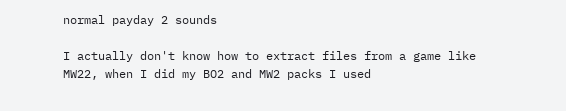normal payday 2 sounds

I actually don't know how to extract files from a game like MW22, when I did my BO2 and MW2 packs I used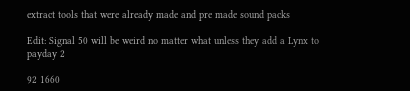extract tools that were already made and pre made sound packs

Edit: Signal 50 will be weird no matter what unless they add a Lynx to payday 2

92 1660